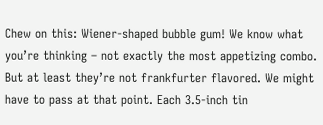Chew on this: Wiener-shaped bubble gum! We know what you’re thinking – not exactly the most appetizing combo. But at least they’re not frankfurter flavored. We might have to pass at that point. Each 3.5-inch tin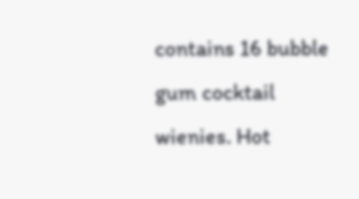contains 16 bubble gum cocktail wienies. Hot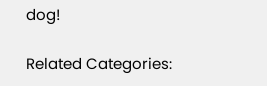dog!

Related Categories: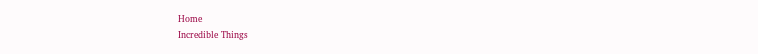Home
Incredible Things